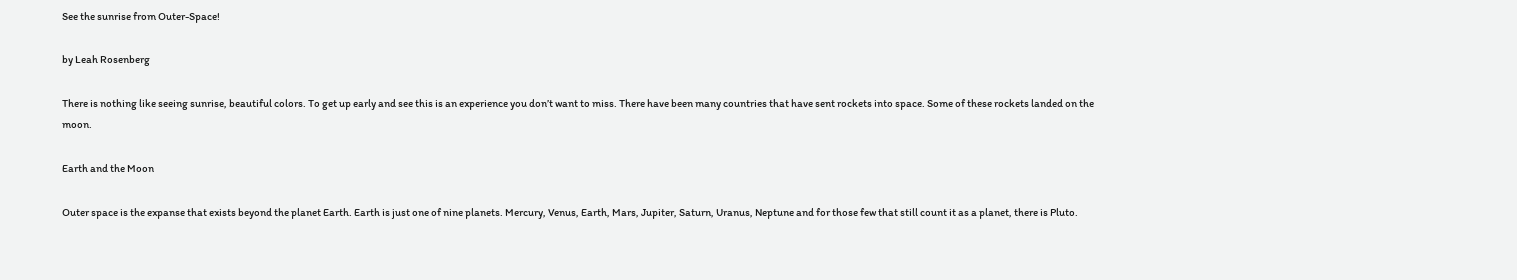See the sunrise from Outer-Space!

by Leah Rosenberg

There is nothing like seeing sunrise, beautiful colors. To get up early and see this is an experience you don’t want to miss. There have been many countries that have sent rockets into space. Some of these rockets landed on the moon.

Earth and the Moon

Outer space is the expanse that exists beyond the planet Earth. Earth is just one of nine planets. Mercury, Venus, Earth, Mars, Jupiter, Saturn, Uranus, Neptune and for those few that still count it as a planet, there is Pluto.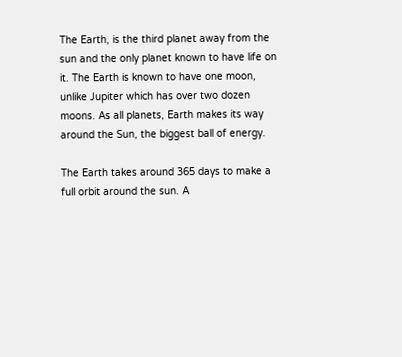The Earth, is the third planet away from the sun and the only planet known to have life on it. The Earth is known to have one moon, unlike Jupiter which has over two dozen moons. As all planets, Earth makes its way around the Sun, the biggest ball of energy.

The Earth takes around 365 days to make a full orbit around the sun. A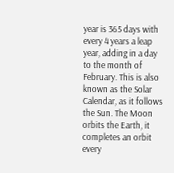year is 365 days with every 4 years a leap year, adding in a day to the month of February. This is also known as the Solar Calendar, as it follows the Sun. The Moon orbits the Earth, it completes an orbit every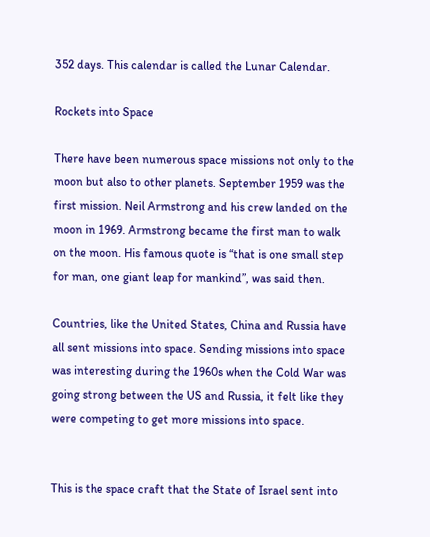352 days. This calendar is called the Lunar Calendar.

Rockets into Space

There have been numerous space missions not only to the moon but also to other planets. September 1959 was the first mission. Neil Armstrong and his crew landed on the moon in 1969. Armstrong became the first man to walk on the moon. His famous quote is “that is one small step for man, one giant leap for mankind”, was said then.

Countries, like the United States, China and Russia have all sent missions into space. Sending missions into space was interesting during the 1960s when the Cold War was going strong between the US and Russia, it felt like they were competing to get more missions into space.


This is the space craft that the State of Israel sent into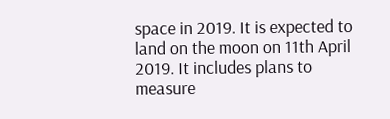space in 2019. It is expected to land on the moon on 11th April 2019. It includes plans to measure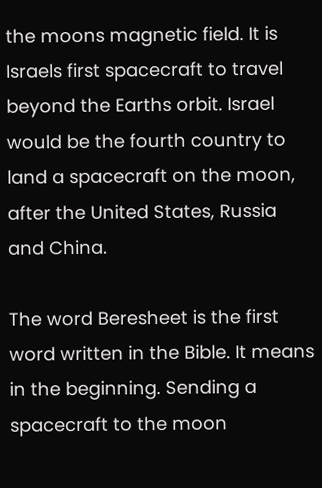the moons magnetic field. It is Israels first spacecraft to travel beyond the Earths orbit. Israel would be the fourth country to land a spacecraft on the moon, after the United States, Russia and China.

The word Beresheet is the first word written in the Bible. It means in the beginning. Sending a spacecraft to the moon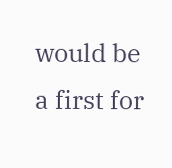would be a first for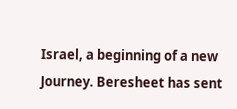Israel, a beginning of a new Journey. Beresheet has sent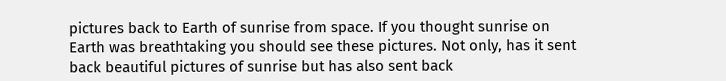pictures back to Earth of sunrise from space. If you thought sunrise on Earth was breathtaking you should see these pictures. Not only, has it sent back beautiful pictures of sunrise but has also sent back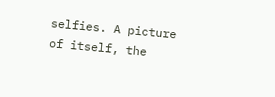selfies. A picture of itself, the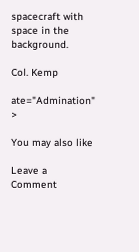spacecraft with space in the background.

Col. Kemp

ate="Admination" >

You may also like

Leave a Comment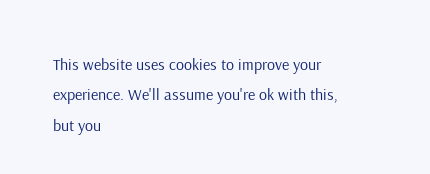This website uses cookies to improve your experience. We'll assume you're ok with this, but you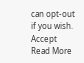can opt-out if you wish. Accept Read More